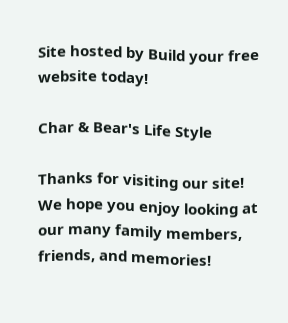Site hosted by Build your free website today!

Char & Bear's Life Style

Thanks for visiting our site! We hope you enjoy looking at our many family members, friends, and memories!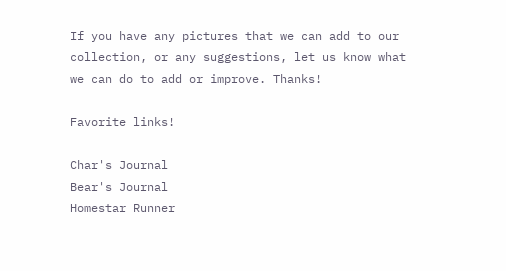If you have any pictures that we can add to our collection, or any suggestions, let us know what we can do to add or improve. Thanks!

Favorite links!

Char's Journal
Bear's Journal
Homestar Runner